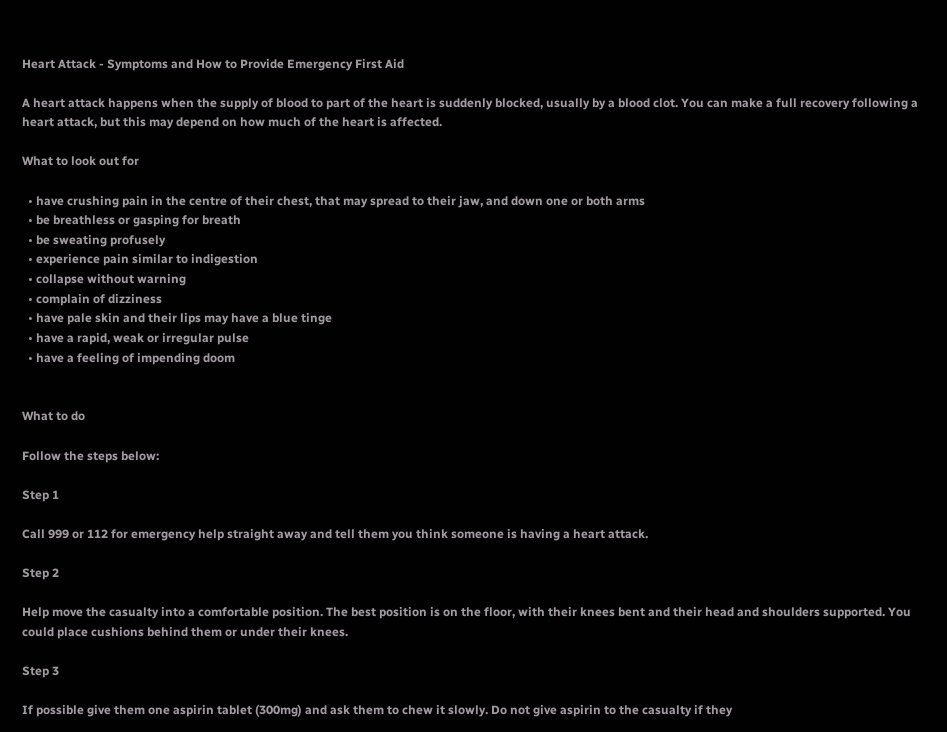Heart Attack - Symptoms and How to Provide Emergency First Aid

A heart attack happens when the supply of blood to part of the heart is suddenly blocked, usually by a blood clot. You can make a full recovery following a heart attack, but this may depend on how much of the heart is affected.

What to look out for

  • have crushing pain in the centre of their chest, that may spread to their jaw, and down one or both arms
  • be breathless or gasping for breath
  • be sweating profusely
  • experience pain similar to indigestion
  • collapse without warning
  • complain of dizziness
  • have pale skin and their lips may have a blue tinge
  • have a rapid, weak or irregular pulse
  • have a feeling of impending doom


What to do

Follow the steps below:

Step 1

Call 999 or 112 for emergency help straight away and tell them you think someone is having a heart attack.

Step 2

Help move the casualty into a comfortable position. The best position is on the floor, with their knees bent and their head and shoulders supported. You could place cushions behind them or under their knees.

Step 3

If possible give them one aspirin tablet (300mg) and ask them to chew it slowly. Do not give aspirin to the casualty if they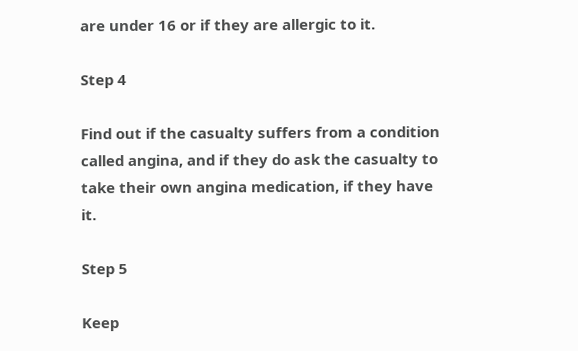are under 16 or if they are allergic to it.

Step 4

Find out if the casualty suffers from a condition called angina, and if they do ask the casualty to take their own angina medication, if they have it.

Step 5

Keep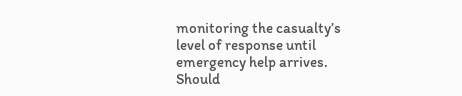monitoring the casualty’s level of response until emergency help arrives. Should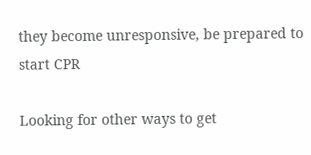they become unresponsive, be prepared to start CPR

Looking for other ways to get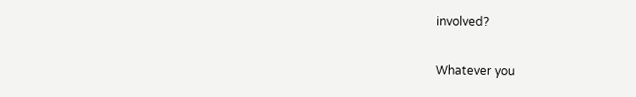involved?

Whatever you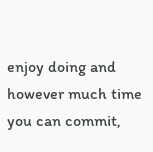enjoy doing and however much time you can commit,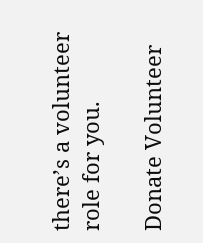there’s a volunteer role for you.

Donate Volunteer